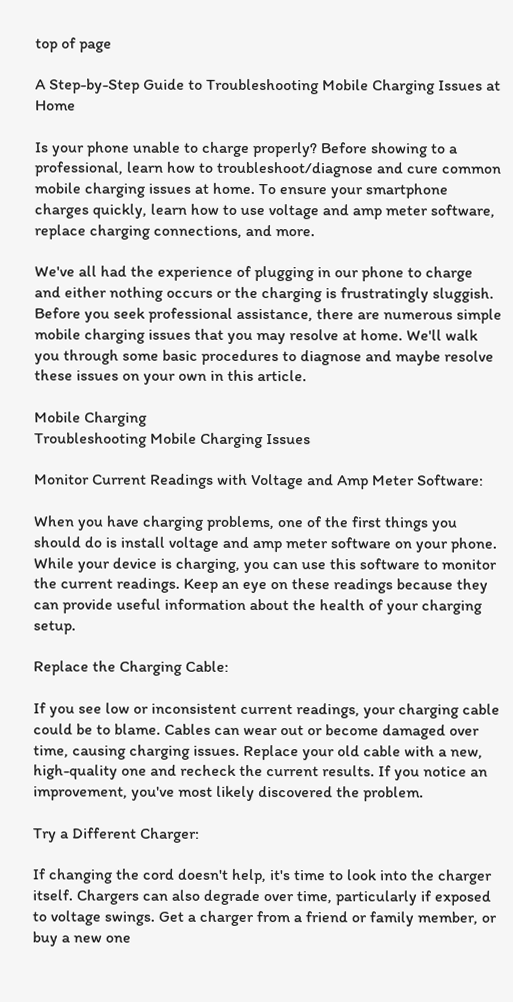top of page

A Step-by-Step Guide to Troubleshooting Mobile Charging Issues at Home

Is your phone unable to charge properly? Before showing to a professional, learn how to troubleshoot/diagnose and cure common mobile charging issues at home. To ensure your smartphone charges quickly, learn how to use voltage and amp meter software, replace charging connections, and more.

We've all had the experience of plugging in our phone to charge and either nothing occurs or the charging is frustratingly sluggish. Before you seek professional assistance, there are numerous simple mobile charging issues that you may resolve at home. We'll walk you through some basic procedures to diagnose and maybe resolve these issues on your own in this article.

Mobile Charging
Troubleshooting Mobile Charging Issues

Monitor Current Readings with Voltage and Amp Meter Software:

When you have charging problems, one of the first things you should do is install voltage and amp meter software on your phone. While your device is charging, you can use this software to monitor the current readings. Keep an eye on these readings because they can provide useful information about the health of your charging setup.

Replace the Charging Cable:

If you see low or inconsistent current readings, your charging cable could be to blame. Cables can wear out or become damaged over time, causing charging issues. Replace your old cable with a new, high-quality one and recheck the current results. If you notice an improvement, you've most likely discovered the problem.

Try a Different Charger:

If changing the cord doesn't help, it's time to look into the charger itself. Chargers can also degrade over time, particularly if exposed to voltage swings. Get a charger from a friend or family member, or buy a new one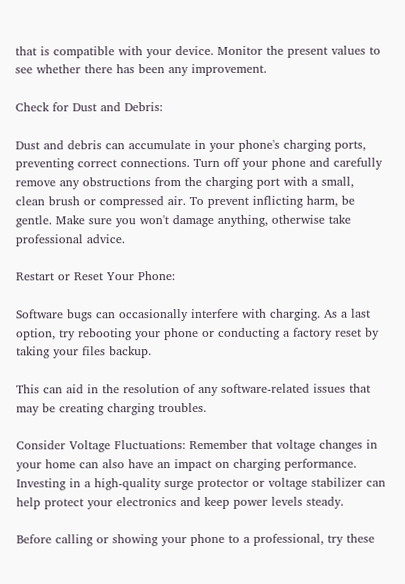that is compatible with your device. Monitor the present values to see whether there has been any improvement.

Check for Dust and Debris:

Dust and debris can accumulate in your phone's charging ports, preventing correct connections. Turn off your phone and carefully remove any obstructions from the charging port with a small, clean brush or compressed air. To prevent inflicting harm, be gentle. Make sure you won't damage anything, otherwise take professional advice.

Restart or Reset Your Phone:

Software bugs can occasionally interfere with charging. As a last option, try rebooting your phone or conducting a factory reset by taking your files backup.

This can aid in the resolution of any software-related issues that may be creating charging troubles.

Consider Voltage Fluctuations: Remember that voltage changes in your home can also have an impact on charging performance. Investing in a high-quality surge protector or voltage stabilizer can help protect your electronics and keep power levels steady.

Before calling or showing your phone to a professional, try these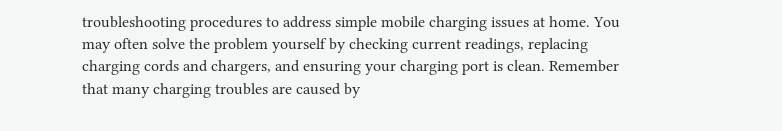troubleshooting procedures to address simple mobile charging issues at home. You may often solve the problem yourself by checking current readings, replacing charging cords and chargers, and ensuring your charging port is clean. Remember that many charging troubles are caused by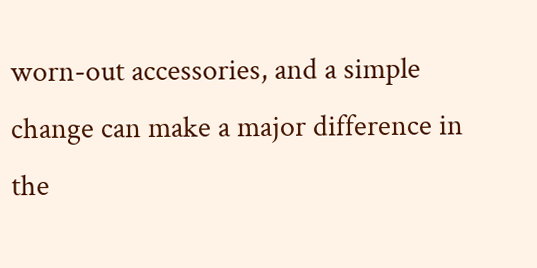worn-out accessories, and a simple change can make a major difference in the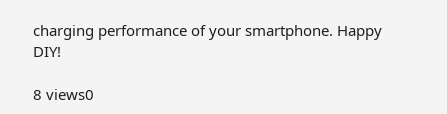charging performance of your smartphone. Happy DIY!

8 views0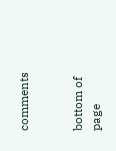comments


bottom of page